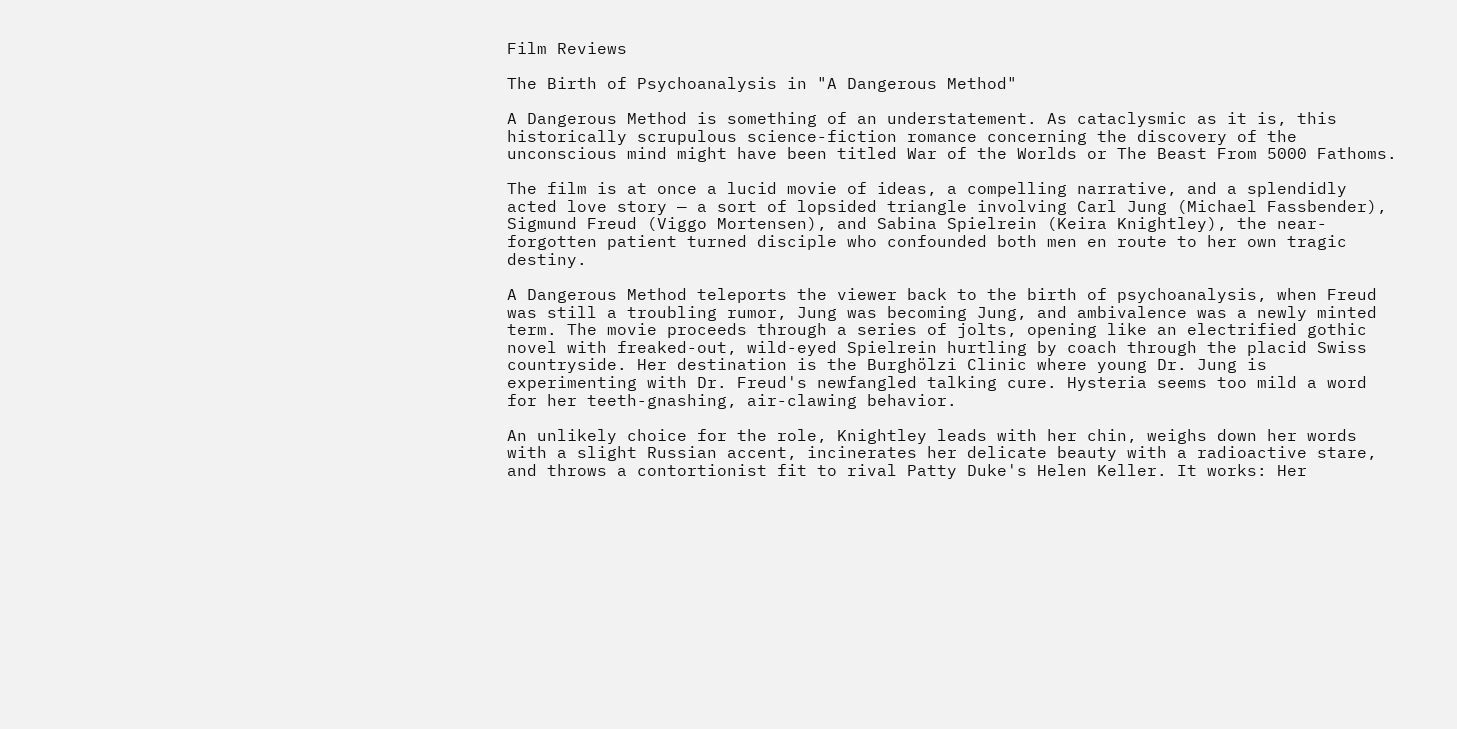Film Reviews

The Birth of Psychoanalysis in "A Dangerous Method"

A Dangerous Method is something of an understatement. As cataclysmic as it is, this historically scrupulous science-fiction romance concerning the discovery of the unconscious mind might have been titled War of the Worlds or The Beast From 5000 Fathoms.

The film is at once a lucid movie of ideas, a compelling narrative, and a splendidly acted love story — a sort of lopsided triangle involving Carl Jung (Michael Fassbender), Sigmund Freud (Viggo Mortensen), and Sabina Spielrein (Keira Knightley), the near-forgotten patient turned disciple who confounded both men en route to her own tragic destiny.

A Dangerous Method teleports the viewer back to the birth of psychoanalysis, when Freud was still a troubling rumor, Jung was becoming Jung, and ambivalence was a newly minted term. The movie proceeds through a series of jolts, opening like an electrified gothic novel with freaked-out, wild-eyed Spielrein hurtling by coach through the placid Swiss countryside. Her destination is the Burghölzi Clinic where young Dr. Jung is experimenting with Dr. Freud's newfangled talking cure. Hysteria seems too mild a word for her teeth-gnashing, air-clawing behavior.

An unlikely choice for the role, Knightley leads with her chin, weighs down her words with a slight Russian accent, incinerates her delicate beauty with a radioactive stare, and throws a contortionist fit to rival Patty Duke's Helen Keller. It works: Her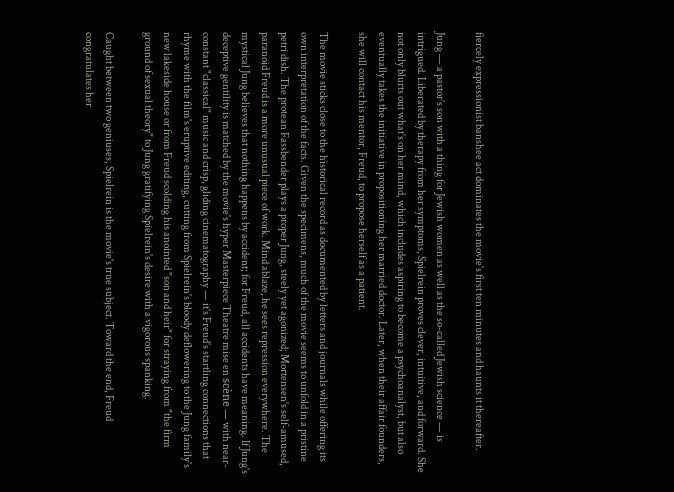fiercely expressionist banshee act dominates the movie's first ten minutes and haunts it thereafter.

Jung — a pastor's son with a thing for Jewish women as well as the so-called Jewish science — is intrigued. Liberated by therapy from her symptoms, Spielrein proves clever, intuitive, and forward. She not only blurts out what's on her mind, which includes aspiring to become a psychoanalyst, but also eventually takes the initiative in propositioning her married doctor. Later, when their affair founders, she will contact his mentor, Freud, to propose herself as a patient.

The movie sticks close to the historical record as documented by letters and journals while offering its own interpretation of the facts. Given the specimens, much of the movie seems to unfold in a pristine petri dish. The protean Fassbender plays a proper Jung, steely yet agonized; Mortensen's self-amused, paranoid Freud is a more unusual piece of work. Mind ablaze, he sees repression everywhere. The mystical Jung believes that nothing happens by accident; for Freud, all accidents have meaning. If Jung's deceptive gentility is matched by the movie's hyper Masterpiece Theatre mise en scène — with near-constant "classical" music and crisp, gliding cinematography — it's Freud's startling connections that rhyme with the film's eruptive editing, cutting from Spielrein's bloody deflowering to the Jung family's new lakeside house or from Freud scolding his anointed "son and heir" for straying from "the firm ground of sexual theory" to Jung gratifying Spielrein's desire with a vigorous spanking.

Caught between two geniuses, Spielrein is the movie's true subject. Toward the end, Freud congratulates her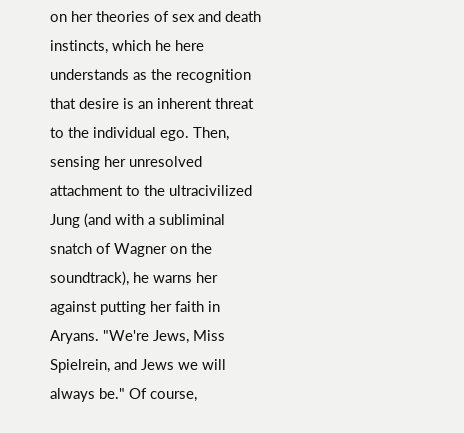on her theories of sex and death instincts, which he here understands as the recognition that desire is an inherent threat to the individual ego. Then, sensing her unresolved attachment to the ultracivilized Jung (and with a subliminal snatch of Wagner on the soundtrack), he warns her against putting her faith in Aryans. "We're Jews, Miss Spielrein, and Jews we will always be." Of course,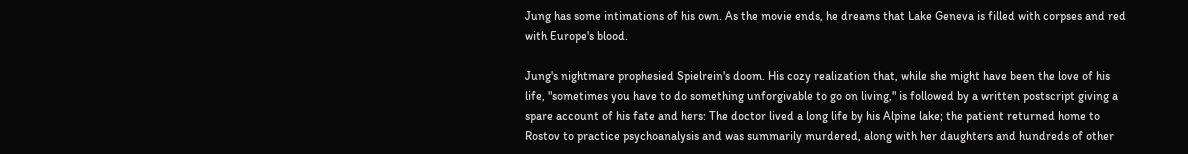Jung has some intimations of his own. As the movie ends, he dreams that Lake Geneva is filled with corpses and red with Europe's blood.

Jung's nightmare prophesied Spielrein's doom. His cozy realization that, while she might have been the love of his life, "sometimes you have to do something unforgivable to go on living," is followed by a written postscript giving a spare account of his fate and hers: The doctor lived a long life by his Alpine lake; the patient returned home to Rostov to practice psychoanalysis and was summarily murdered, along with her daughters and hundreds of other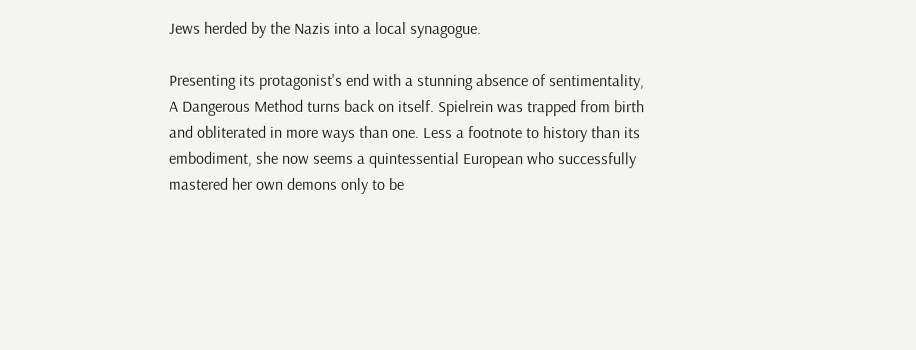Jews herded by the Nazis into a local synagogue.

Presenting its protagonist's end with a stunning absence of sentimentality, A Dangerous Method turns back on itself. Spielrein was trapped from birth and obliterated in more ways than one. Less a footnote to history than its embodiment, she now seems a quintessential European who successfully mastered her own demons only to be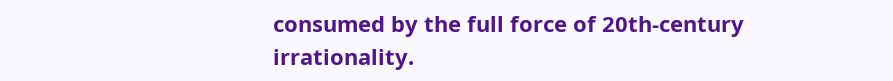consumed by the full force of 20th-century irrationality.